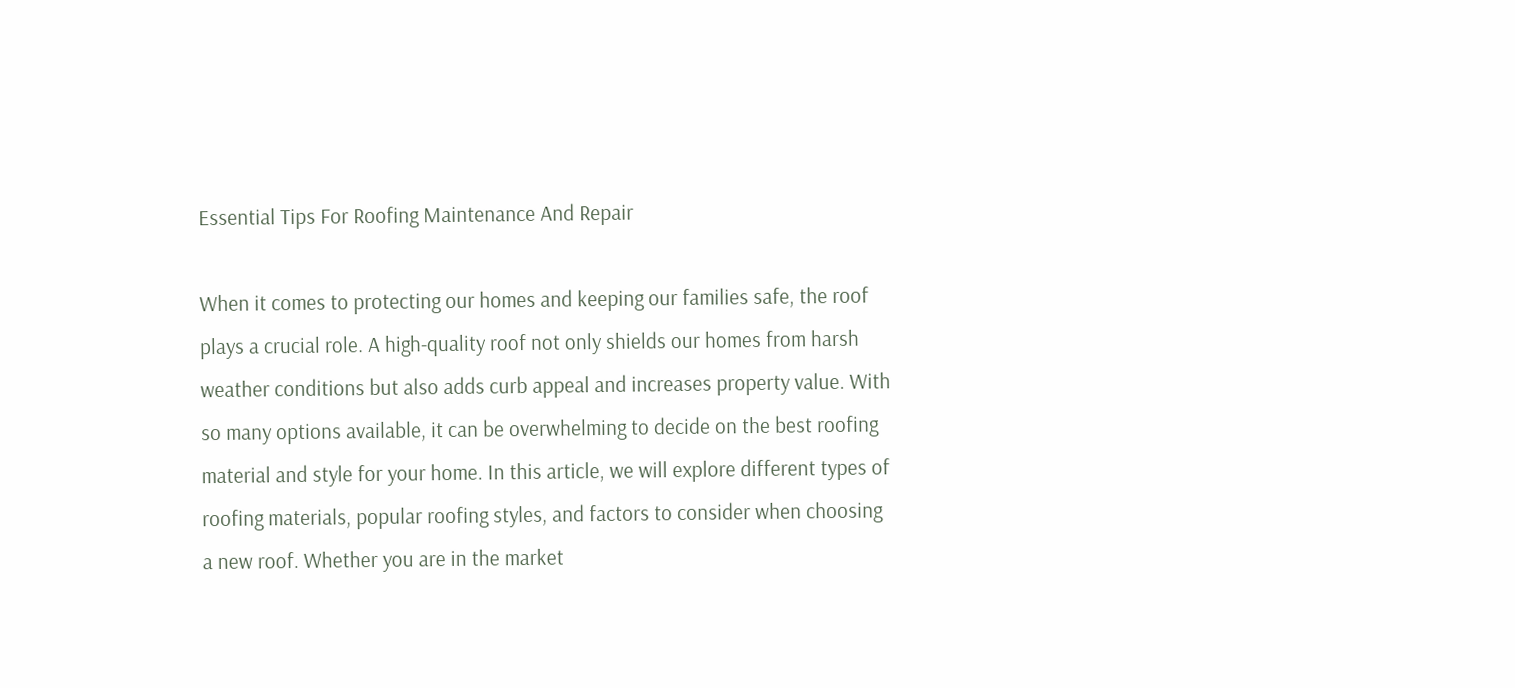Essential Tips For Roofing Maintenance And Repair

When it comes to protecting our homes and keeping our families safe, the roof plays a crucial role. A high-quality roof not only shields our homes from harsh weather conditions but also adds curb appeal and increases property value. With so many options available, it can be overwhelming to decide on the best roofing material and style for your home. In this article, we will explore different types of roofing materials, popular roofing styles, and factors to consider when choosing a new roof. Whether you are in the market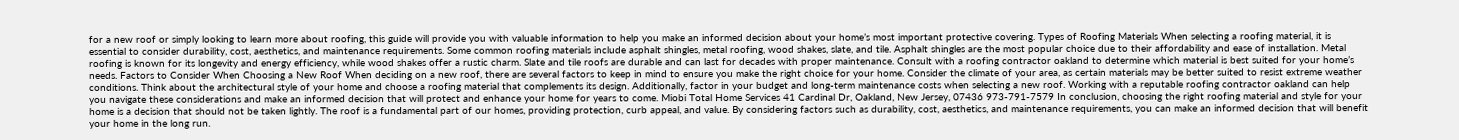for a new roof or simply looking to learn more about roofing, this guide will provide you with valuable information to help you make an informed decision about your home’s most important protective covering. Types of Roofing Materials When selecting a roofing material, it is essential to consider durability, cost, aesthetics, and maintenance requirements. Some common roofing materials include asphalt shingles, metal roofing, wood shakes, slate, and tile. Asphalt shingles are the most popular choice due to their affordability and ease of installation. Metal roofing is known for its longevity and energy efficiency, while wood shakes offer a rustic charm. Slate and tile roofs are durable and can last for decades with proper maintenance. Consult with a roofing contractor oakland to determine which material is best suited for your home’s needs. Factors to Consider When Choosing a New Roof When deciding on a new roof, there are several factors to keep in mind to ensure you make the right choice for your home. Consider the climate of your area, as certain materials may be better suited to resist extreme weather conditions. Think about the architectural style of your home and choose a roofing material that complements its design. Additionally, factor in your budget and long-term maintenance costs when selecting a new roof. Working with a reputable roofing contractor oakland can help you navigate these considerations and make an informed decision that will protect and enhance your home for years to come. Miobi Total Home Services 41 Cardinal Dr, Oakland, New Jersey, 07436 973-791-7579 In conclusion, choosing the right roofing material and style for your home is a decision that should not be taken lightly. The roof is a fundamental part of our homes, providing protection, curb appeal, and value. By considering factors such as durability, cost, aesthetics, and maintenance requirements, you can make an informed decision that will benefit your home in the long run.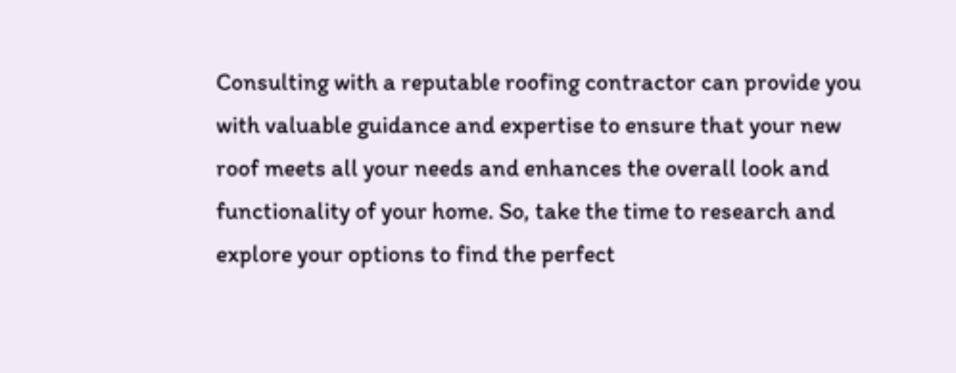Consulting with a reputable roofing contractor can provide you with valuable guidance and expertise to ensure that your new roof meets all your needs and enhances the overall look and functionality of your home. So, take the time to research and explore your options to find the perfect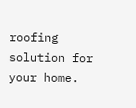roofing solution for your home.